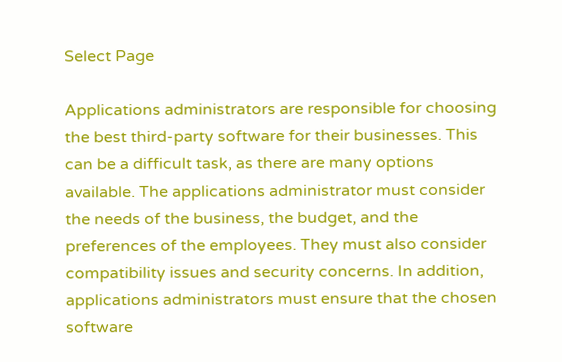Select Page

Applications administrators are responsible for choosing the best third-party software for their businesses. This can be a difficult task, as there are many options available. The applications administrator must consider the needs of the business, the budget, and the preferences of the employees. They must also consider compatibility issues and security concerns. In addition, applications administrators must ensure that the chosen software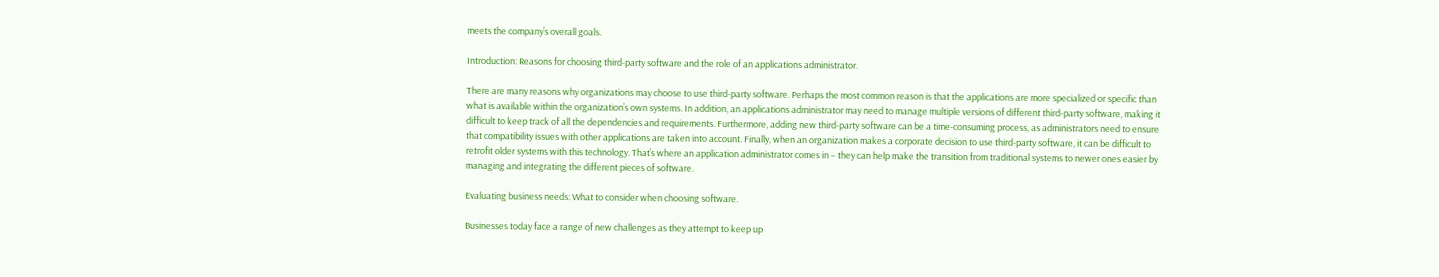meets the company’s overall goals.

Introduction: Reasons for choosing third-party software and the role of an applications administrator.

There are many reasons why organizations may choose to use third-party software. Perhaps the most common reason is that the applications are more specialized or specific than what is available within the organization’s own systems. In addition, an applications administrator may need to manage multiple versions of different third-party software, making it difficult to keep track of all the dependencies and requirements. Furthermore, adding new third-party software can be a time-consuming process, as administrators need to ensure that compatibility issues with other applications are taken into account. Finally, when an organization makes a corporate decision to use third-party software, it can be difficult to retrofit older systems with this technology. That’s where an application administrator comes in – they can help make the transition from traditional systems to newer ones easier by managing and integrating the different pieces of software.

Evaluating business needs: What to consider when choosing software.

Businesses today face a range of new challenges as they attempt to keep up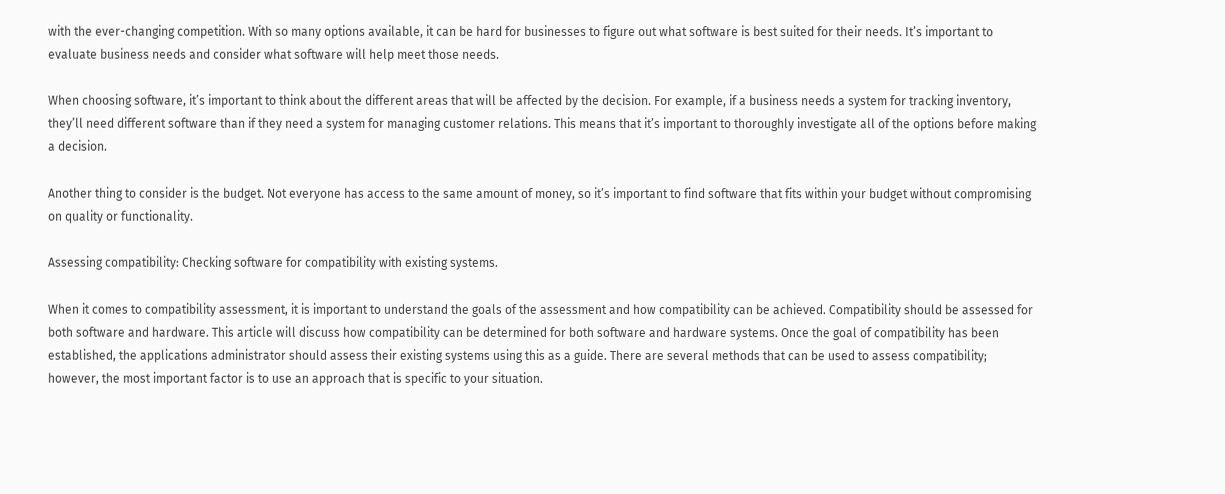with the ever-changing competition. With so many options available, it can be hard for businesses to figure out what software is best suited for their needs. It’s important to evaluate business needs and consider what software will help meet those needs.

When choosing software, it’s important to think about the different areas that will be affected by the decision. For example, if a business needs a system for tracking inventory, they’ll need different software than if they need a system for managing customer relations. This means that it’s important to thoroughly investigate all of the options before making a decision.

Another thing to consider is the budget. Not everyone has access to the same amount of money, so it’s important to find software that fits within your budget without compromising on quality or functionality.

Assessing compatibility: Checking software for compatibility with existing systems.

When it comes to compatibility assessment, it is important to understand the goals of the assessment and how compatibility can be achieved. Compatibility should be assessed for both software and hardware. This article will discuss how compatibility can be determined for both software and hardware systems. Once the goal of compatibility has been established, the applications administrator should assess their existing systems using this as a guide. There are several methods that can be used to assess compatibility; however, the most important factor is to use an approach that is specific to your situation.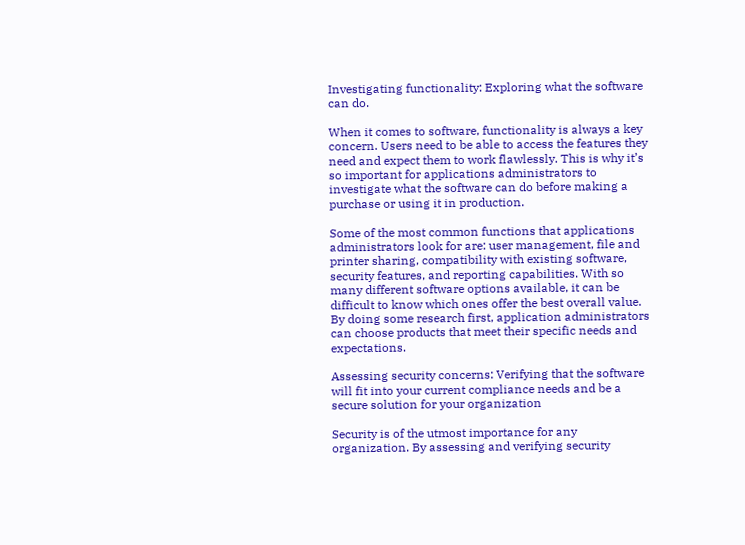Investigating functionality: Exploring what the software can do.

When it comes to software, functionality is always a key concern. Users need to be able to access the features they need and expect them to work flawlessly. This is why it’s so important for applications administrators to investigate what the software can do before making a purchase or using it in production.

Some of the most common functions that applications administrators look for are: user management, file and printer sharing, compatibility with existing software, security features, and reporting capabilities. With so many different software options available, it can be difficult to know which ones offer the best overall value. By doing some research first, application administrators can choose products that meet their specific needs and expectations.

Assessing security concerns: Verifying that the software will fit into your current compliance needs and be a secure solution for your organization

Security is of the utmost importance for any organization. By assessing and verifying security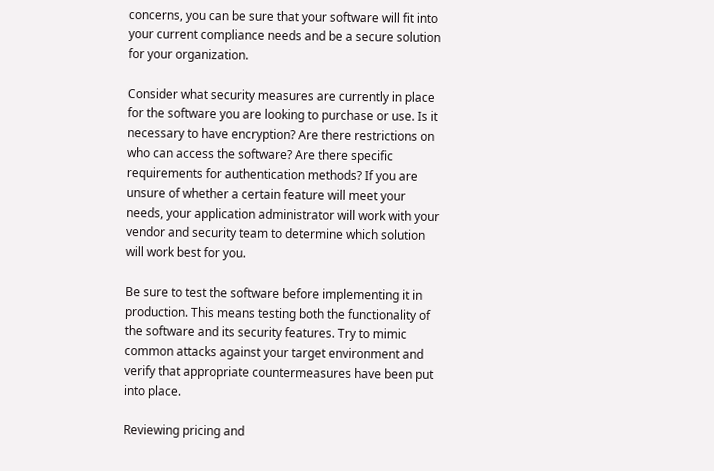concerns, you can be sure that your software will fit into your current compliance needs and be a secure solution for your organization.

Consider what security measures are currently in place for the software you are looking to purchase or use. Is it necessary to have encryption? Are there restrictions on who can access the software? Are there specific requirements for authentication methods? If you are unsure of whether a certain feature will meet your needs, your application administrator will work with your vendor and security team to determine which solution will work best for you.

Be sure to test the software before implementing it in production. This means testing both the functionality of the software and its security features. Try to mimic common attacks against your target environment and verify that appropriate countermeasures have been put into place.

Reviewing pricing and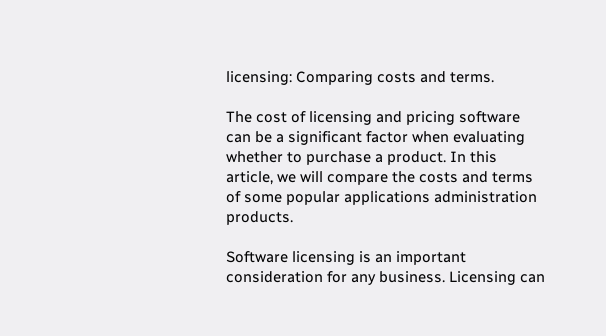licensing: Comparing costs and terms.

The cost of licensing and pricing software can be a significant factor when evaluating whether to purchase a product. In this article, we will compare the costs and terms of some popular applications administration products.

Software licensing is an important consideration for any business. Licensing can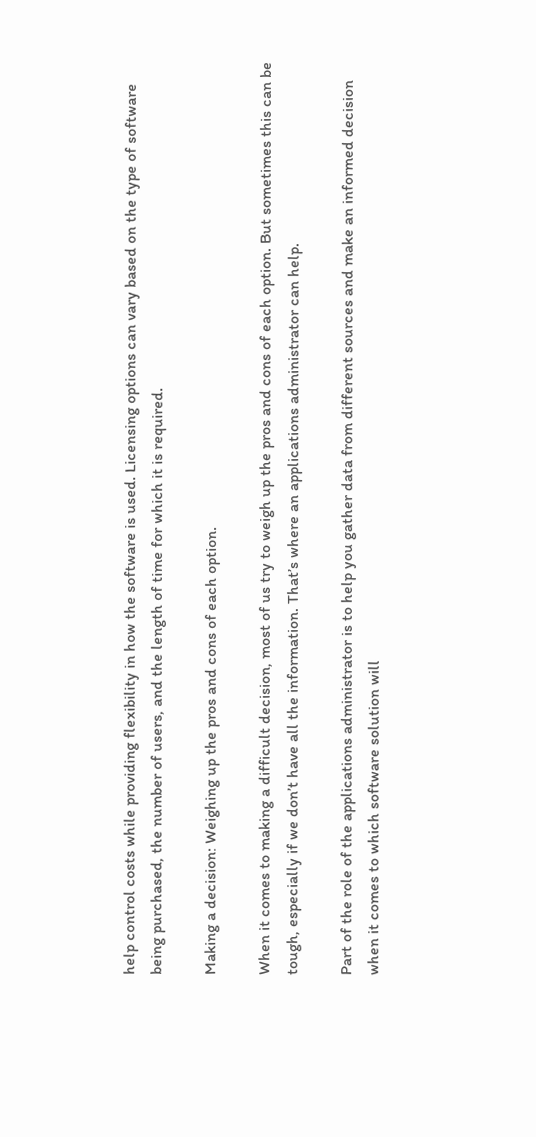help control costs while providing flexibility in how the software is used. Licensing options can vary based on the type of software being purchased, the number of users, and the length of time for which it is required.

Making a decision: Weighing up the pros and cons of each option.

When it comes to making a difficult decision, most of us try to weigh up the pros and cons of each option. But sometimes this can be tough, especially if we don’t have all the information. That’s where an applications administrator can help.

Part of the role of the applications administrator is to help you gather data from different sources and make an informed decision when it comes to which software solution will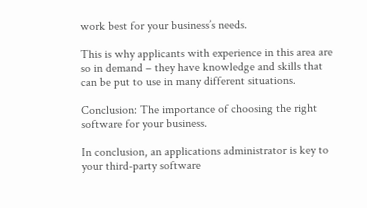work best for your business’s needs.

This is why applicants with experience in this area are so in demand – they have knowledge and skills that can be put to use in many different situations.

Conclusion: The importance of choosing the right software for your business.

In conclusion, an applications administrator is key to your third-party software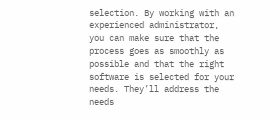selection. By working with an experienced administrator, you can make sure that the process goes as smoothly as possible and that the right software is selected for your needs. They’ll address the needs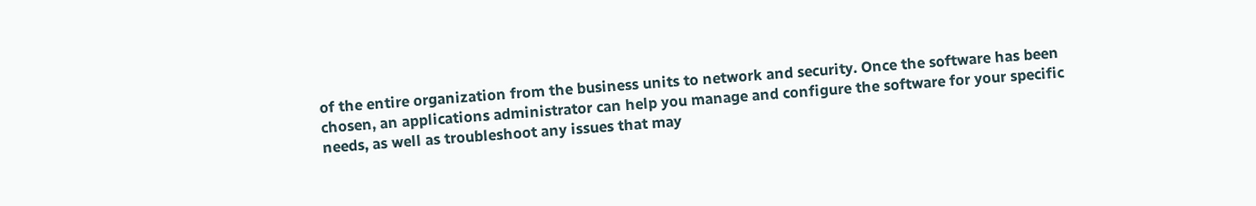of the entire organization from the business units to network and security. Once the software has been chosen, an applications administrator can help you manage and configure the software for your specific needs, as well as troubleshoot any issues that may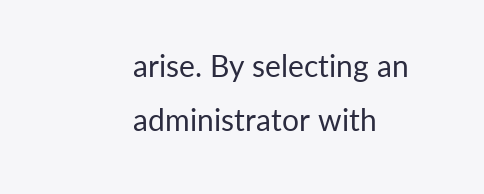arise. By selecting an administrator with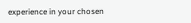experience in your chosen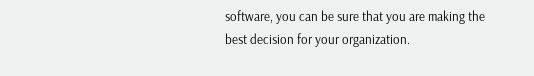software, you can be sure that you are making the best decision for your organization.